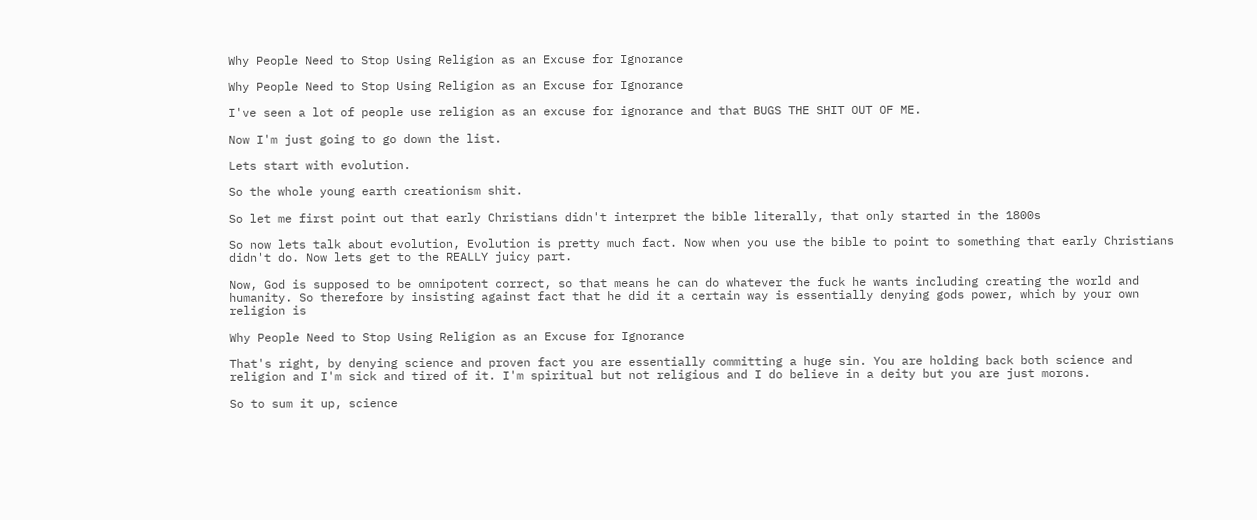Why People Need to Stop Using Religion as an Excuse for Ignorance

Why People Need to Stop Using Religion as an Excuse for Ignorance

I've seen a lot of people use religion as an excuse for ignorance and that BUGS THE SHIT OUT OF ME.

Now I'm just going to go down the list.

Lets start with evolution.

So the whole young earth creationism shit.

So let me first point out that early Christians didn't interpret the bible literally, that only started in the 1800s

So now lets talk about evolution, Evolution is pretty much fact. Now when you use the bible to point to something that early Christians didn't do. Now lets get to the REALLY juicy part.

Now, God is supposed to be omnipotent correct, so that means he can do whatever the fuck he wants including creating the world and humanity. So therefore by insisting against fact that he did it a certain way is essentially denying gods power, which by your own religion is

Why People Need to Stop Using Religion as an Excuse for Ignorance

That's right, by denying science and proven fact you are essentially committing a huge sin. You are holding back both science and religion and I'm sick and tired of it. I'm spiritual but not religious and I do believe in a deity but you are just morons.

So to sum it up, science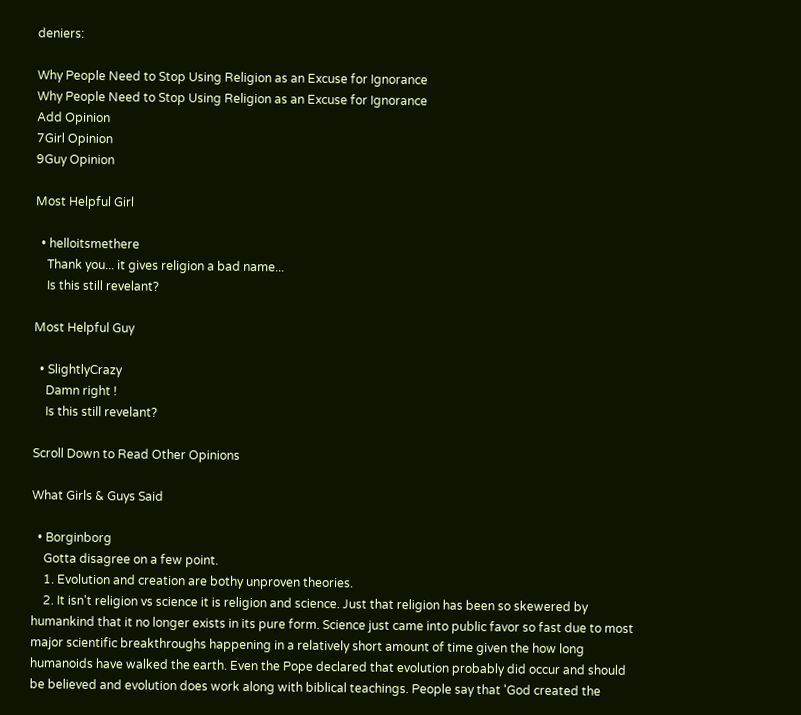deniers:

Why People Need to Stop Using Religion as an Excuse for Ignorance
Why People Need to Stop Using Religion as an Excuse for Ignorance
Add Opinion
7Girl Opinion
9Guy Opinion

Most Helpful Girl

  • helloitsmethere
    Thank you... it gives religion a bad name...
    Is this still revelant?

Most Helpful Guy

  • SlightlyCrazy
    Damn right !
    Is this still revelant?

Scroll Down to Read Other Opinions

What Girls & Guys Said

  • Borginborg
    Gotta disagree on a few point.
    1. Evolution and creation are bothy unproven theories.
    2. It isn't religion vs science it is religion and science. Just that religion has been so skewered by humankind that it no longer exists in its pure form. Science just came into public favor so fast due to most major scientific breakthroughs happening in a relatively short amount of time given the how long humanoids have walked the earth. Even the Pope declared that evolution probably did occur and should be believed and evolution does work along with biblical teachings. People say that 'God created the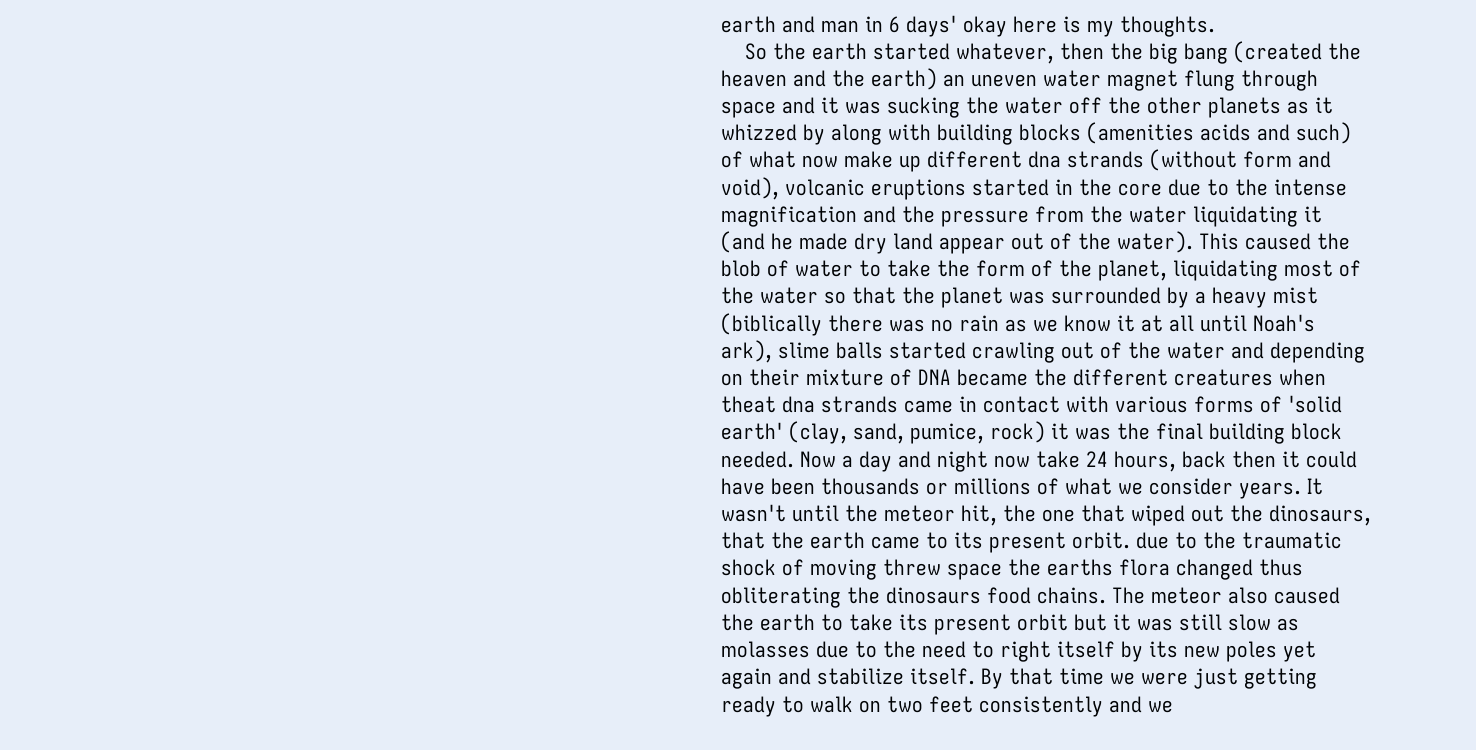earth and man in 6 days' okay here is my thoughts.
    So the earth started whatever, then the big bang (created the heaven and the earth) an uneven water magnet flung through space and it was sucking the water off the other planets as it whizzed by along with building blocks (amenities acids and such) of what now make up different dna strands (without form and void), volcanic eruptions started in the core due to the intense magnification and the pressure from the water liquidating it (and he made dry land appear out of the water). This caused the blob of water to take the form of the planet, liquidating most of the water so that the planet was surrounded by a heavy mist (biblically there was no rain as we know it at all until Noah's ark), slime balls started crawling out of the water and depending on their mixture of DNA became the different creatures when theat dna strands came in contact with various forms of 'solid earth' (clay, sand, pumice, rock) it was the final building block needed. Now a day and night now take 24 hours, back then it could have been thousands or millions of what we consider years. It wasn't until the meteor hit, the one that wiped out the dinosaurs, that the earth came to its present orbit. due to the traumatic shock of moving threw space the earths flora changed thus obliterating the dinosaurs food chains. The meteor also caused the earth to take its present orbit but it was still slow as molasses due to the need to right itself by its new poles yet again and stabilize itself. By that time we were just getting ready to walk on two feet consistently and we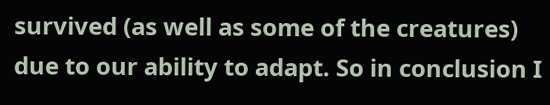survived (as well as some of the creatures) due to our ability to adapt. So in conclusion I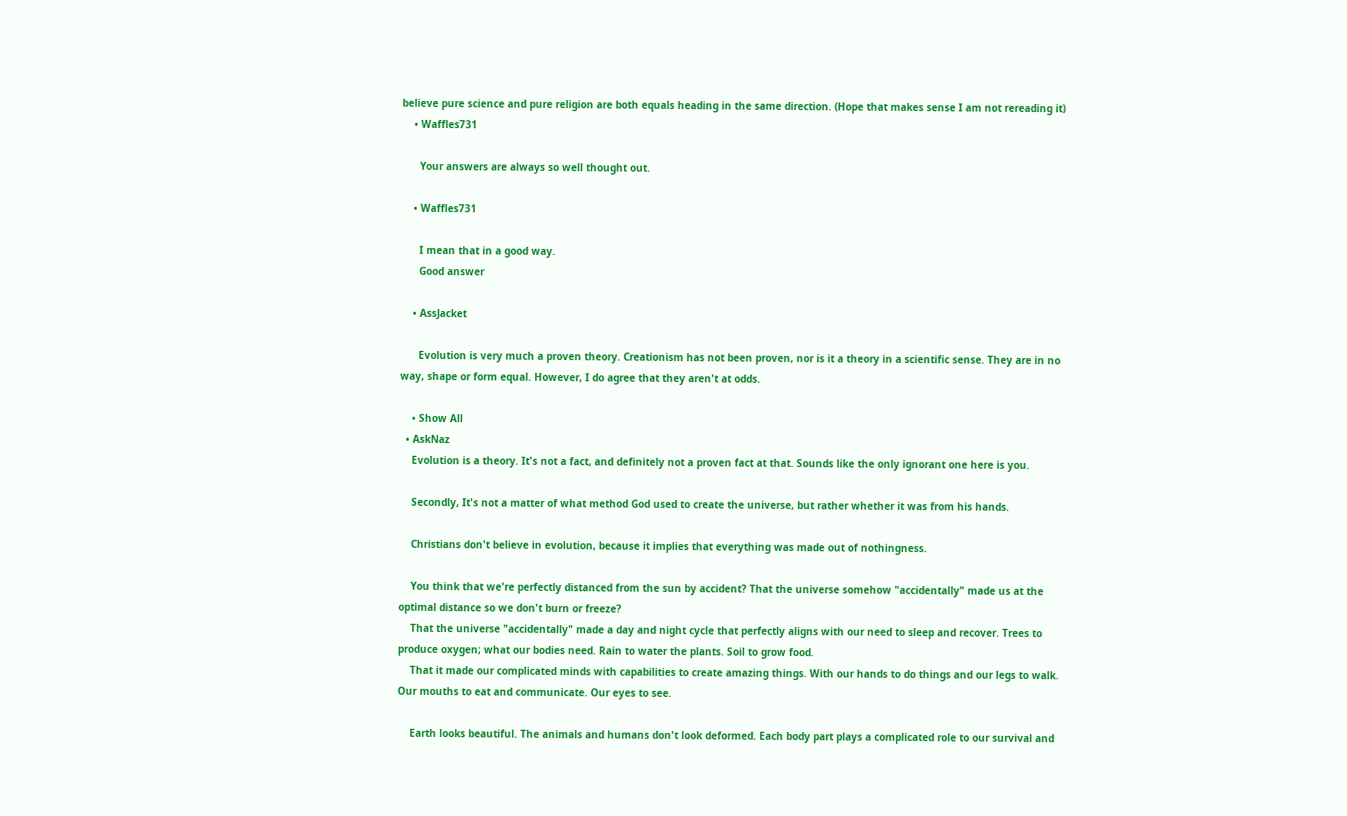believe pure science and pure religion are both equals heading in the same direction. (Hope that makes sense I am not rereading it)
    • Waffles731

      Your answers are always so well thought out.

    • Waffles731

      I mean that in a good way.
      Good answer

    • AssJacket

      Evolution is very much a proven theory. Creationism has not been proven, nor is it a theory in a scientific sense. They are in no way, shape or form equal. However, I do agree that they aren't at odds.

    • Show All
  • AskNaz
    Evolution is a theory. It's not a fact, and definitely not a proven fact at that. Sounds like the only ignorant one here is you.

    Secondly, It's not a matter of what method God used to create the universe, but rather whether it was from his hands.

    Christians don't believe in evolution, because it implies that everything was made out of nothingness.

    You think that we're perfectly distanced from the sun by accident? That the universe somehow "accidentally" made us at the optimal distance so we don't burn or freeze?
    That the universe "accidentally" made a day and night cycle that perfectly aligns with our need to sleep and recover. Trees to produce oxygen; what our bodies need. Rain to water the plants. Soil to grow food.
    That it made our complicated minds with capabilities to create amazing things. With our hands to do things and our legs to walk. Our mouths to eat and communicate. Our eyes to see.

    Earth looks beautiful. The animals and humans don't look deformed. Each body part plays a complicated role to our survival and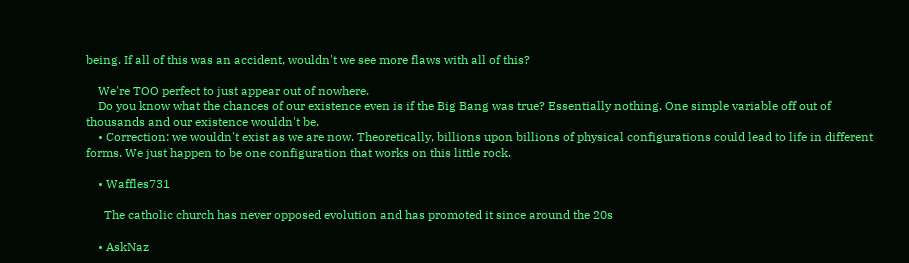being. If all of this was an accident, wouldn't we see more flaws with all of this?

    We're TOO perfect to just appear out of nowhere.
    Do you know what the chances of our existence even is if the Big Bang was true? Essentially nothing. One simple variable off out of thousands and our existence wouldn't be.
    • Correction: we wouldn't exist as we are now. Theoretically, billions upon billions of physical configurations could lead to life in different forms. We just happen to be one configuration that works on this little rock.

    • Waffles731

      The catholic church has never opposed evolution and has promoted it since around the 20s

    • AskNaz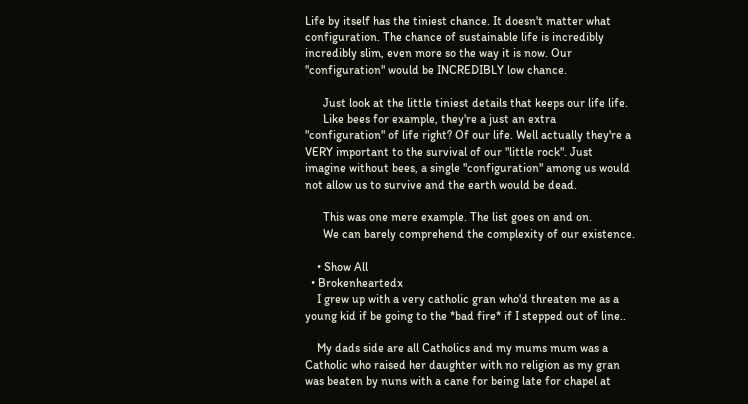Life by itself has the tiniest chance. It doesn't matter what configuration. The chance of sustainable life is incredibly incredibly slim, even more so the way it is now. Our "configuration" would be INCREDIBLY low chance.

      Just look at the little tiniest details that keeps our life life.
      Like bees for example, they're a just an extra "configuration" of life right? Of our life. Well actually they're a VERY important to the survival of our "little rock". Just imagine without bees, a single "configuration" among us would not allow us to survive and the earth would be dead.

      This was one mere example. The list goes on and on.
      We can barely comprehend the complexity of our existence.

    • Show All
  • Brokenheartedx
    I grew up with a very catholic gran who'd threaten me as a young kid if be going to the *bad fire* if I stepped out of line..

    My dads side are all Catholics and my mums mum was a Catholic who raised her daughter with no religion as my gran was beaten by nuns with a cane for being late for chapel at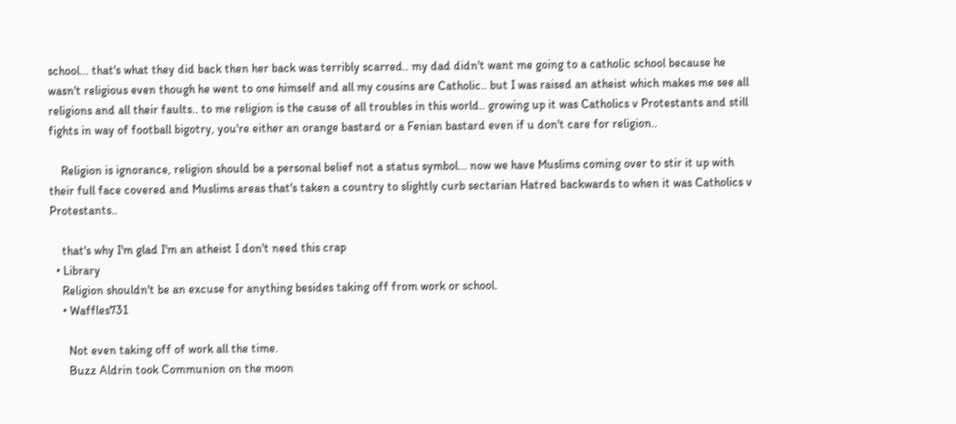school... that's what they did back then her back was terribly scarred.. my dad didn't want me going to a catholic school because he wasn't religious even though he went to one himself and all my cousins are Catholic.. but I was raised an atheist which makes me see all religions and all their faults.. to me religion is the cause of all troubles in this world.. growing up it was Catholics v Protestants and still fights in way of football bigotry, you're either an orange bastard or a Fenian bastard even if u don't care for religion..

    Religion is ignorance, religion should be a personal belief not a status symbol... now we have Muslims coming over to stir it up with their full face covered and Muslims areas that's taken a country to slightly curb sectarian Hatred backwards to when it was Catholics v Protestants..

    that's why I'm glad I'm an atheist I don't need this crap
  • Library
    Religion shouldn't be an excuse for anything besides taking off from work or school.
    • Waffles731

      Not even taking off of work all the time.
      Buzz Aldrin took Communion on the moon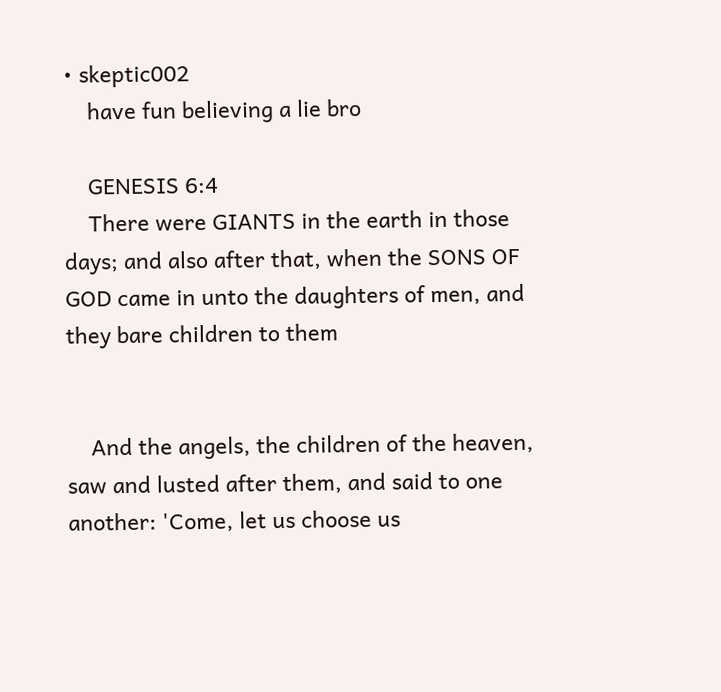• skeptic002
    have fun believing a lie bro

    GENESIS 6:4
    There were GIANTS in the earth in those days; and also after that, when the SONS OF GOD came in unto the daughters of men, and they bare children to them


    And the angels, the children of the heaven, saw and lusted after them, and said to one another: 'Come, let us choose us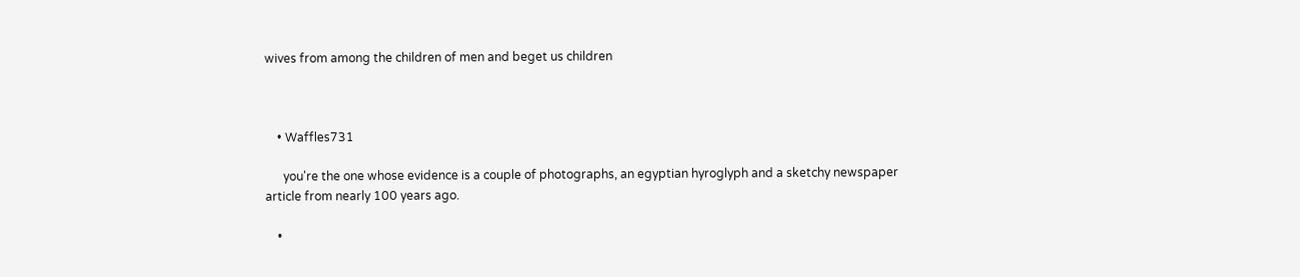wives from among the children of men and beget us children



    • Waffles731

      you're the one whose evidence is a couple of photographs, an egyptian hyroglyph and a sketchy newspaper article from nearly 100 years ago.

    •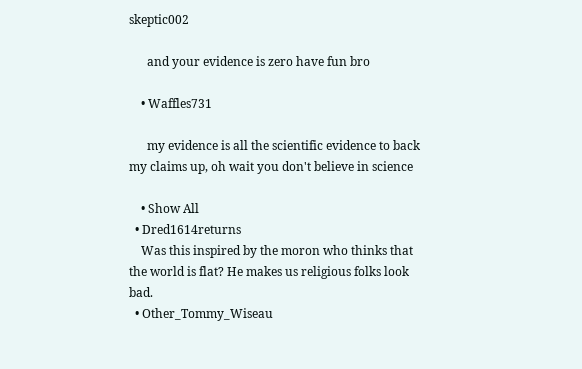skeptic002

      and your evidence is zero have fun bro

    • Waffles731

      my evidence is all the scientific evidence to back my claims up, oh wait you don't believe in science

    • Show All
  • Dred1614returns
    Was this inspired by the moron who thinks that the world is flat? He makes us religious folks look bad.
  • Other_Tommy_Wiseau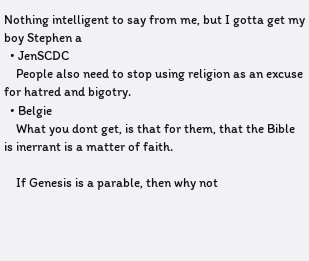Nothing intelligent to say from me, but I gotta get my boy Stephen a
  • JenSCDC
    People also need to stop using religion as an excuse for hatred and bigotry.
  • Belgie
    What you dont get, is that for them, that the Bible is inerrant is a matter of faith.

    If Genesis is a parable, then why not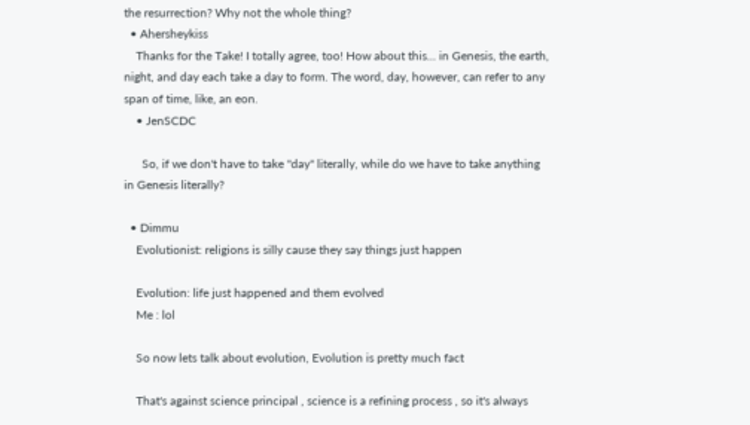the resurrection? Why not the whole thing?
  • Ahersheykiss
    Thanks for the Take! I totally agree, too! How about this... in Genesis, the earth, night, and day each take a day to form. The word, day, however, can refer to any span of time, like, an eon.
    • JenSCDC

      So, if we don't have to take "day" literally, while do we have to take anything in Genesis literally?

  • Dimmu
    Evolutionist: religions is silly cause they say things just happen

    Evolution: life just happened and them evolved
    Me : lol

    So now lets talk about evolution, Evolution is pretty much fact

    That's against science principal , science is a refining process , so it's always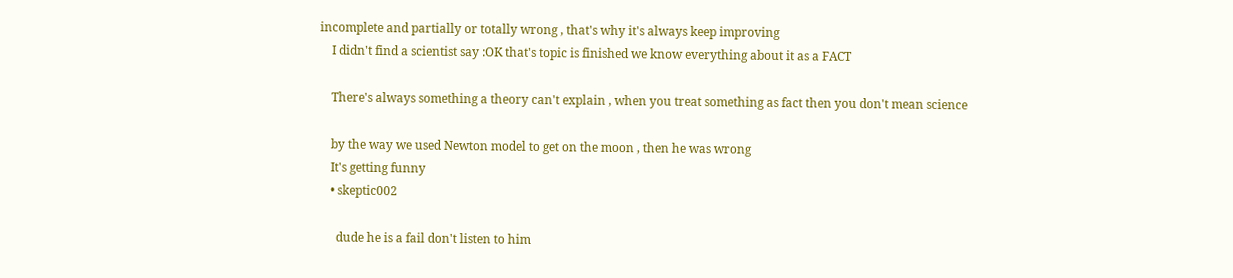incomplete and partially or totally wrong , that's why it's always keep improving
    I didn't find a scientist say :OK that's topic is finished we know everything about it as a FACT

    There's always something a theory can't explain , when you treat something as fact then you don't mean science

    by the way we used Newton model to get on the moon , then he was wrong
    It's getting funny
    • skeptic002

      dude he is a fail don't listen to him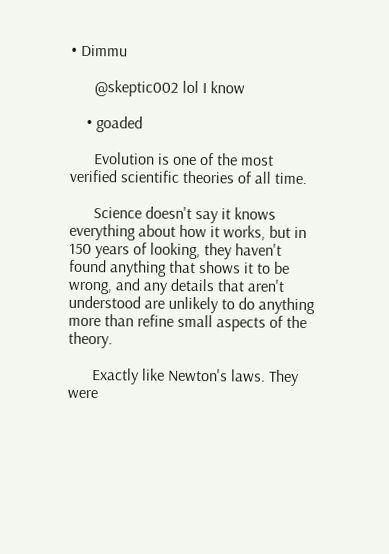• Dimmu

      @skeptic002 lol I know

    • goaded

      Evolution is one of the most verified scientific theories of all time.

      Science doesn't say it knows everything about how it works, but in 150 years of looking, they haven't found anything that shows it to be wrong, and any details that aren't understood are unlikely to do anything more than refine small aspects of the theory.

      Exactly like Newton's laws. They were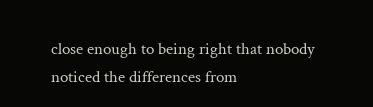close enough to being right that nobody noticed the differences from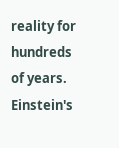reality for hundreds of years. Einstein's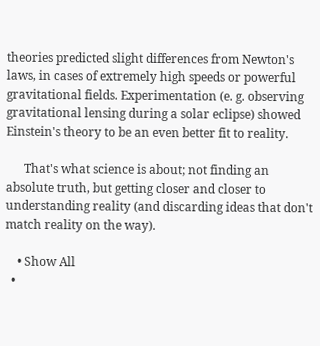theories predicted slight differences from Newton's laws, in cases of extremely high speeds or powerful gravitational fields. Experimentation (e. g. observing gravitational lensing during a solar eclipse) showed Einstein's theory to be an even better fit to reality.

      That's what science is about; not finding an absolute truth, but getting closer and closer to understanding reality (and discarding ideas that don't match reality on the way).

    • Show All
  •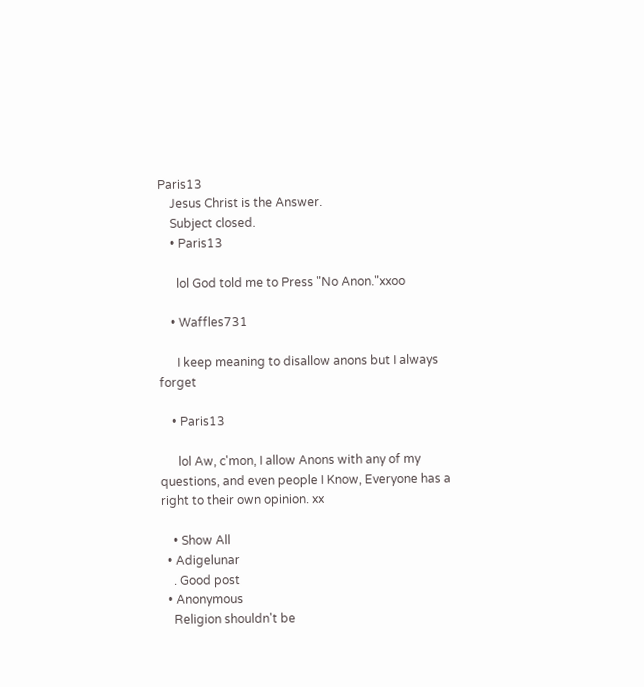Paris13
    Jesus Christ is the Answer.
    Subject closed.
    • Paris13

      lol God told me to Press "No Anon."xxoo

    • Waffles731

      I keep meaning to disallow anons but I always forget

    • Paris13

      lol Aw, c'mon, I allow Anons with any of my questions, and even people I Know, Everyone has a right to their own opinion. xx

    • Show All
  • Adigelunar
    . Good post
  • Anonymous
    Religion shouldn't be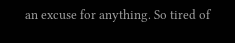an excuse for anything. So tired of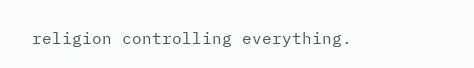religion controlling everything.